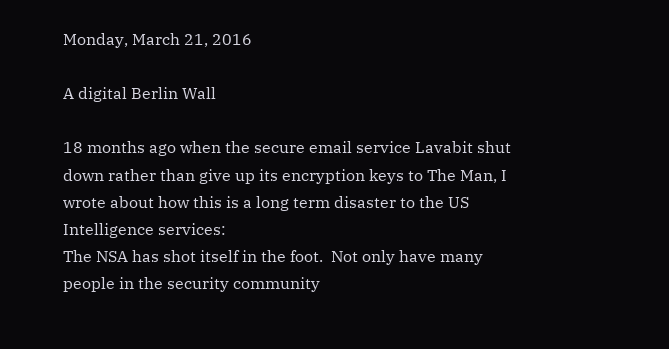Monday, March 21, 2016

A digital Berlin Wall

18 months ago when the secure email service Lavabit shut down rather than give up its encryption keys to The Man, I wrote about how this is a long term disaster to the US Intelligence services:
The NSA has shot itself in the foot.  Not only have many people in the security community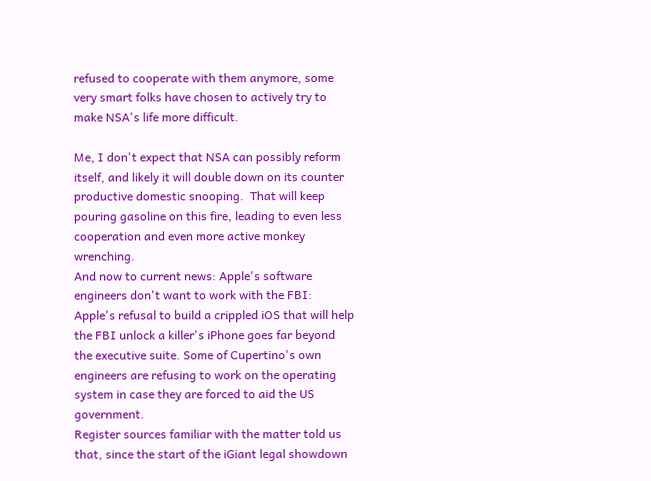refused to cooperate with them anymore, some very smart folks have chosen to actively try to make NSA's life more difficult.

Me, I don't expect that NSA can possibly reform itself, and likely it will double down on its counter productive domestic snooping.  That will keep pouring gasoline on this fire, leading to even less cooperation and even more active monkey wrenching.
And now to current news: Apple's software engineers don't want to work with the FBI:
Apple's refusal to build a crippled iOS that will help the FBI unlock a killer's iPhone goes far beyond the executive suite. Some of Cupertino's own engineers are refusing to work on the operating system in case they are forced to aid the US government.
Register sources familiar with the matter told us that, since the start of the iGiant legal showdown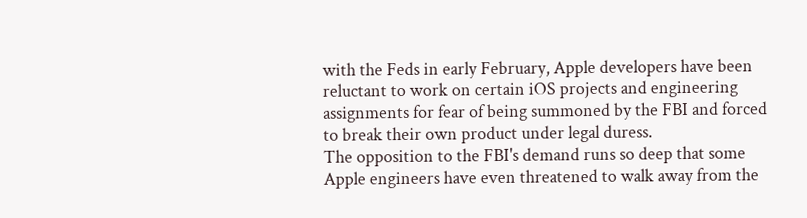with the Feds in early February, Apple developers have been reluctant to work on certain iOS projects and engineering assignments for fear of being summoned by the FBI and forced to break their own product under legal duress.
The opposition to the FBI's demand runs so deep that some Apple engineers have even threatened to walk away from the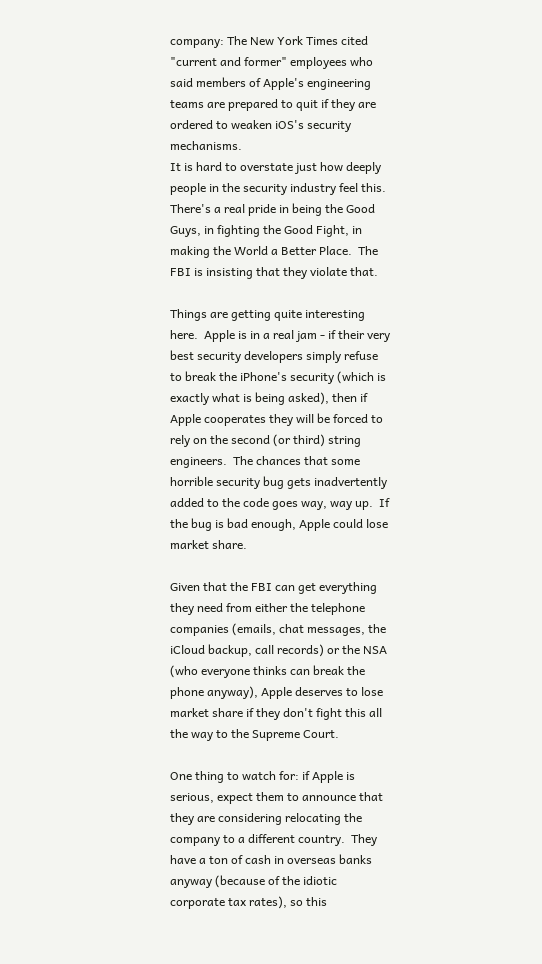company: The New York Times cited "current and former" employees who said members of Apple's engineering teams are prepared to quit if they are ordered to weaken iOS's security mechanisms.
It is hard to overstate just how deeply people in the security industry feel this.  There's a real pride in being the Good Guys, in fighting the Good Fight, in making the World a Better Place.  The FBI is insisting that they violate that.

Things are getting quite interesting here.  Apple is in a real jam - if their very best security developers simply refuse to break the iPhone's security (which is exactly what is being asked), then if Apple cooperates they will be forced to rely on the second (or third) string engineers.  The chances that some horrible security bug gets inadvertently added to the code goes way, way up.  If the bug is bad enough, Apple could lose market share.

Given that the FBI can get everything they need from either the telephone companies (emails, chat messages, the iCloud backup, call records) or the NSA (who everyone thinks can break the phone anyway), Apple deserves to lose market share if they don't fight this all the way to the Supreme Court.

One thing to watch for: if Apple is serious, expect them to announce that they are considering relocating the company to a different country.  They have a ton of cash in overseas banks anyway (because of the idiotic corporate tax rates), so this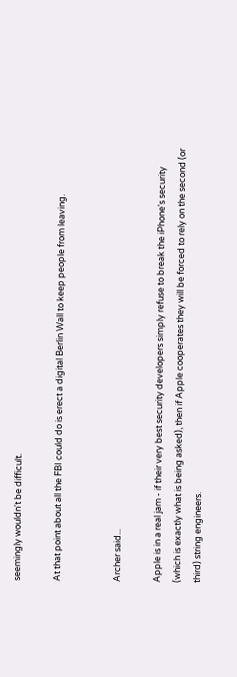seemingly wouldn't be difficult.

At that point about all the FBI could do is erect a digital Berlin Wall to keep people from leaving.


Archer said...

Apple is in a real jam - if their very best security developers simply refuse to break the iPhone's security (which is exactly what is being asked), then if Apple cooperates they will be forced to rely on the second (or third) string engineers.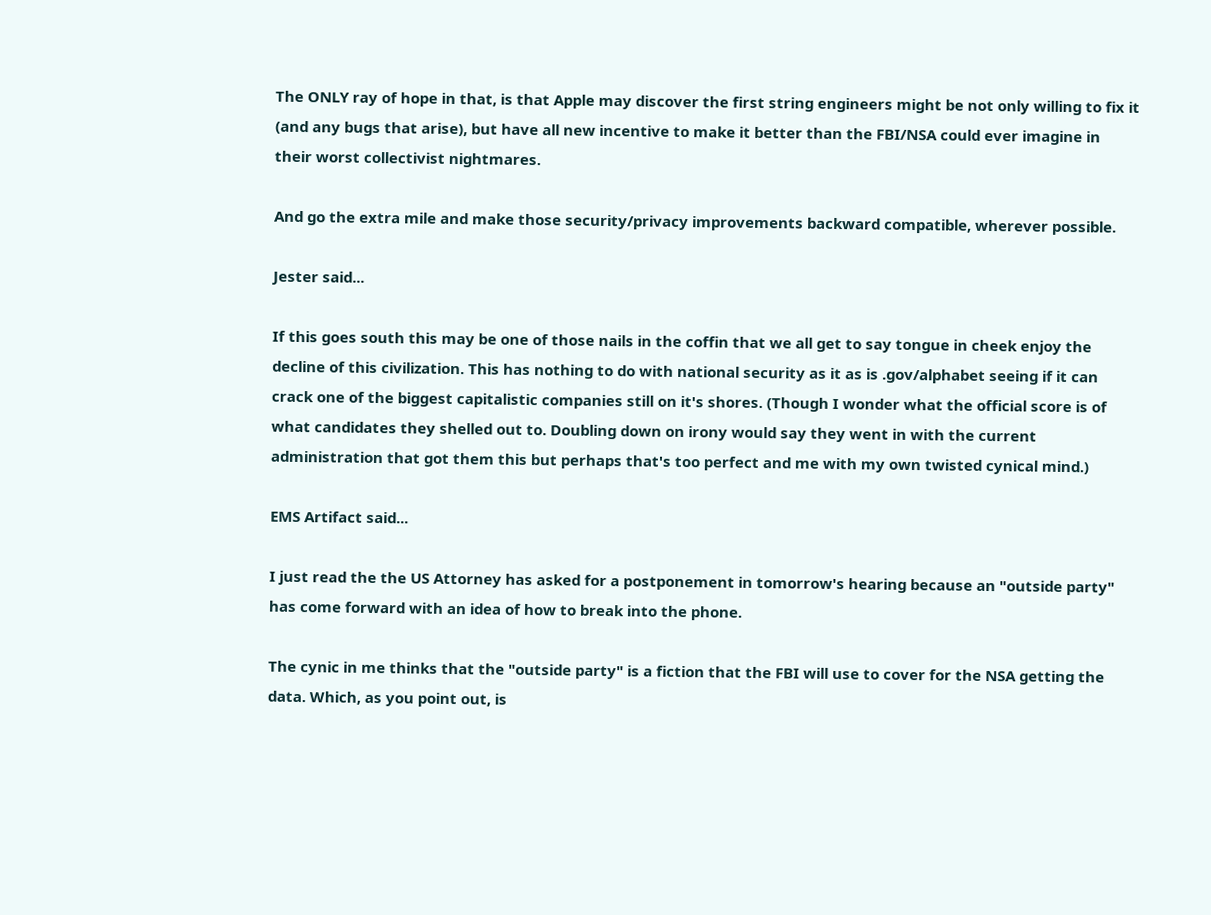The ONLY ray of hope in that, is that Apple may discover the first string engineers might be not only willing to fix it (and any bugs that arise), but have all new incentive to make it better than the FBI/NSA could ever imagine in their worst collectivist nightmares.

And go the extra mile and make those security/privacy improvements backward compatible, wherever possible.

Jester said...

If this goes south this may be one of those nails in the coffin that we all get to say tongue in cheek enjoy the decline of this civilization. This has nothing to do with national security as it as is .gov/alphabet seeing if it can crack one of the biggest capitalistic companies still on it's shores. (Though I wonder what the official score is of what candidates they shelled out to. Doubling down on irony would say they went in with the current administration that got them this but perhaps that's too perfect and me with my own twisted cynical mind.)

EMS Artifact said...

I just read the the US Attorney has asked for a postponement in tomorrow's hearing because an "outside party" has come forward with an idea of how to break into the phone.

The cynic in me thinks that the "outside party" is a fiction that the FBI will use to cover for the NSA getting the data. Which, as you point out, is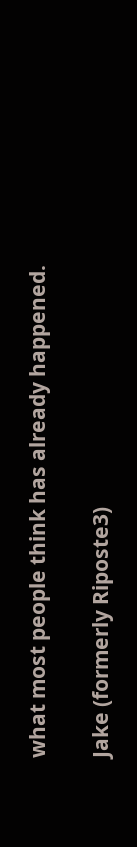what most people think has already happened.

Jake (formerly Riposte3)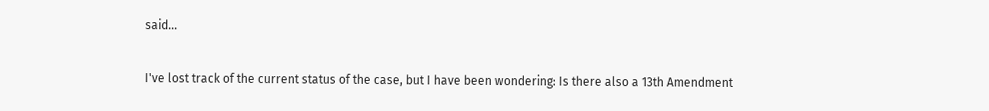said...

I've lost track of the current status of the case, but I have been wondering: Is there also a 13th Amendment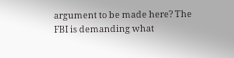argument to be made here? The FBI is demanding what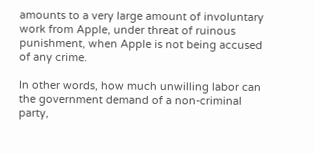amounts to a very large amount of involuntary work from Apple, under threat of ruinous punishment, when Apple is not being accused of any crime.

In other words, how much unwilling labor can the government demand of a non-criminal party,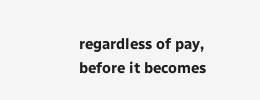regardless of pay, before it becomes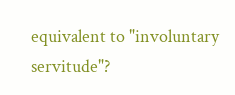equivalent to "involuntary servitude"?